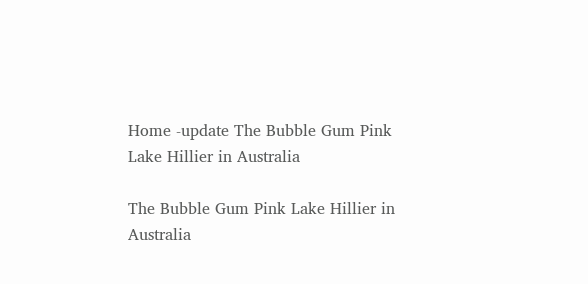Home -update The Bubble Gum Pink Lake Hillier in Australia

The Bubble Gum Pink Lake Hillier in Australia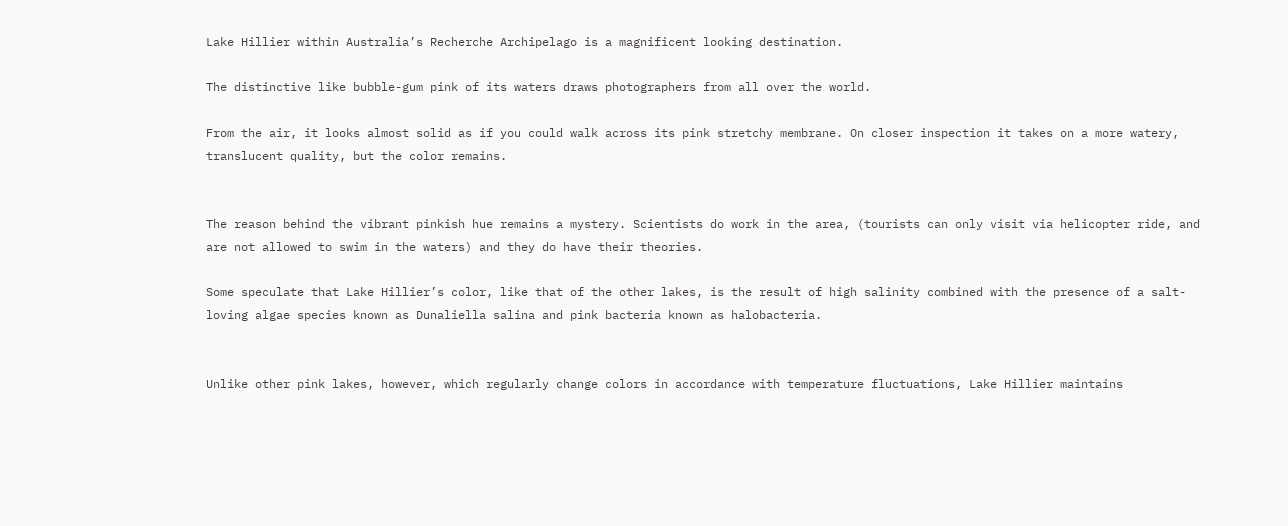Lake Hillier within Australia’s Recherche Archipelago is a magnificent looking destination.

The distinctive like bubble-gum pink of its waters draws photographers from all over the world.

From the air, it looks almost solid as if you could walk across its pink stretchy membrane. On closer inspection it takes on a more watery, translucent quality, but the color remains.


The reason behind the vibrant pinkish hue remains a mystery. Scientists do work in the area, (tourists can only visit via helicopter ride, and are not allowed to swim in the waters) and they do have their theories.

Some speculate that Lake Hillier’s color, like that of the other lakes, is the result of high salinity combined with the presence of a salt-loving algae species known as Dunaliella salina and pink bacteria known as halobacteria.


Unlike other pink lakes, however, which regularly change colors in accordance with temperature fluctuations, Lake Hillier maintains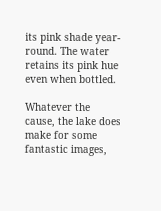its pink shade year-round. The water retains its pink hue even when bottled.

Whatever the cause, the lake does make for some fantastic images,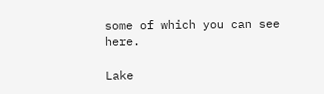some of which you can see here.

Lake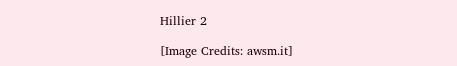Hillier 2

[Image Credits: awsm.it]